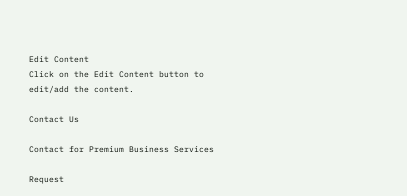Edit Content
Click on the Edit Content button to edit/add the content.

Contact Us

Contact for Premium Business Services

Request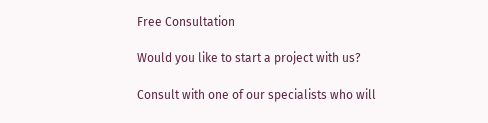Free Consultation

Would you like to start a project with us?

Consult with one of our specialists who will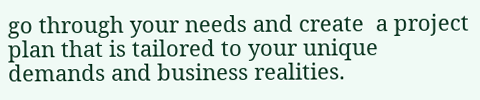go through your needs and create  a project plan that is tailored to your unique demands and business realities.